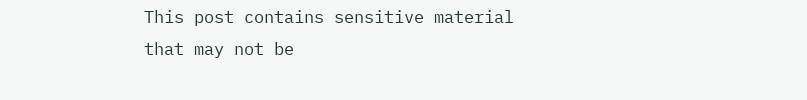This post contains sensitive material that may not be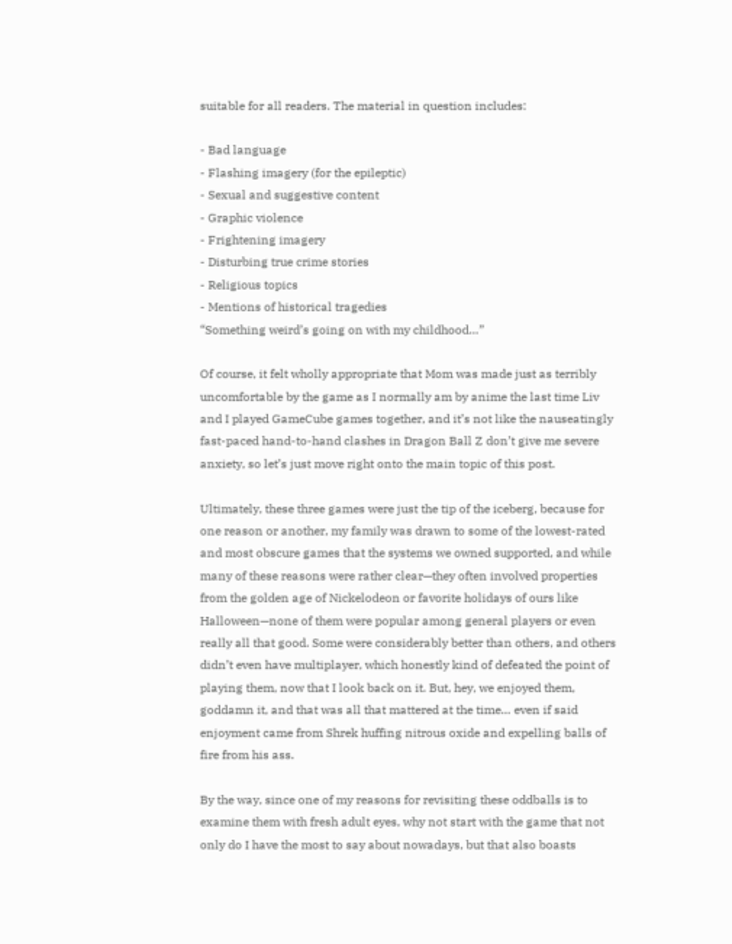suitable for all readers. The material in question includes:

- Bad language
- Flashing imagery (for the epileptic)
- Sexual and suggestive content
- Graphic violence
- Frightening imagery
- Disturbing true crime stories
- Religious topics
- Mentions of historical tragedies
“Something weird’s going on with my childhood…”

Of course, it felt wholly appropriate that Mom was made just as terribly uncomfortable by the game as I normally am by anime the last time Liv and I played GameCube games together, and it’s not like the nauseatingly fast-paced hand-to-hand clashes in Dragon Ball Z don’t give me severe anxiety, so let’s just move right onto the main topic of this post.

Ultimately, these three games were just the tip of the iceberg, because for one reason or another, my family was drawn to some of the lowest-rated and most obscure games that the systems we owned supported, and while many of these reasons were rather clear—they often involved properties from the golden age of Nickelodeon or favorite holidays of ours like Halloween—none of them were popular among general players or even really all that good. Some were considerably better than others, and others didn’t even have multiplayer, which honestly kind of defeated the point of playing them, now that I look back on it. But, hey, we enjoyed them, goddamn it, and that was all that mattered at the time… even if said enjoyment came from Shrek huffing nitrous oxide and expelling balls of fire from his ass.

By the way, since one of my reasons for revisiting these oddballs is to examine them with fresh adult eyes, why not start with the game that not only do I have the most to say about nowadays, but that also boasts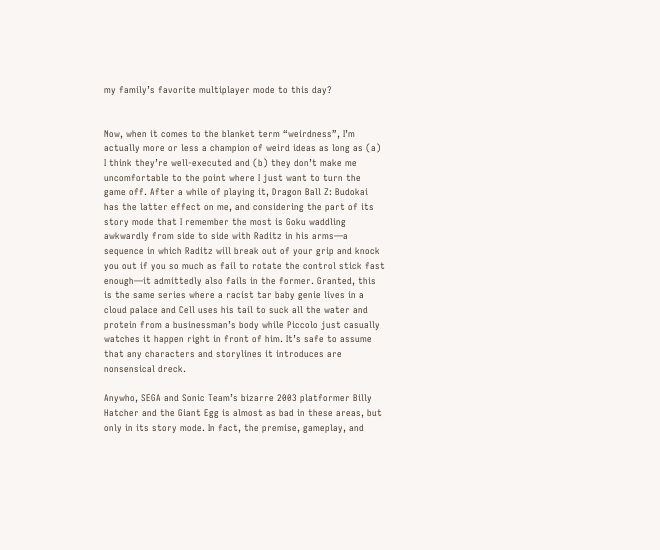my family’s favorite multiplayer mode to this day?


Now, when it comes to the blanket term “weirdness”, I’m actually more or less a champion of weird ideas as long as (a) I think they’re well-executed and (b) they don’t make me uncomfortable to the point where I just want to turn the game off. After a while of playing it, Dragon Ball Z: Budokai has the latter effect on me, and considering the part of its story mode that I remember the most is Goku waddling awkwardly from side to side with Raditz in his arms—a sequence in which Raditz will break out of your grip and knock you out if you so much as fail to rotate the control stick fast enough—it admittedly also fails in the former. Granted, this is the same series where a racist tar baby genie lives in a cloud palace and Cell uses his tail to suck all the water and protein from a businessman’s body while Piccolo just casually watches it happen right in front of him. It’s safe to assume that any characters and storylines it introduces are nonsensical dreck.

Anywho, SEGA and Sonic Team’s bizarre 2003 platformer Billy Hatcher and the Giant Egg is almost as bad in these areas, but only in its story mode. In fact, the premise, gameplay, and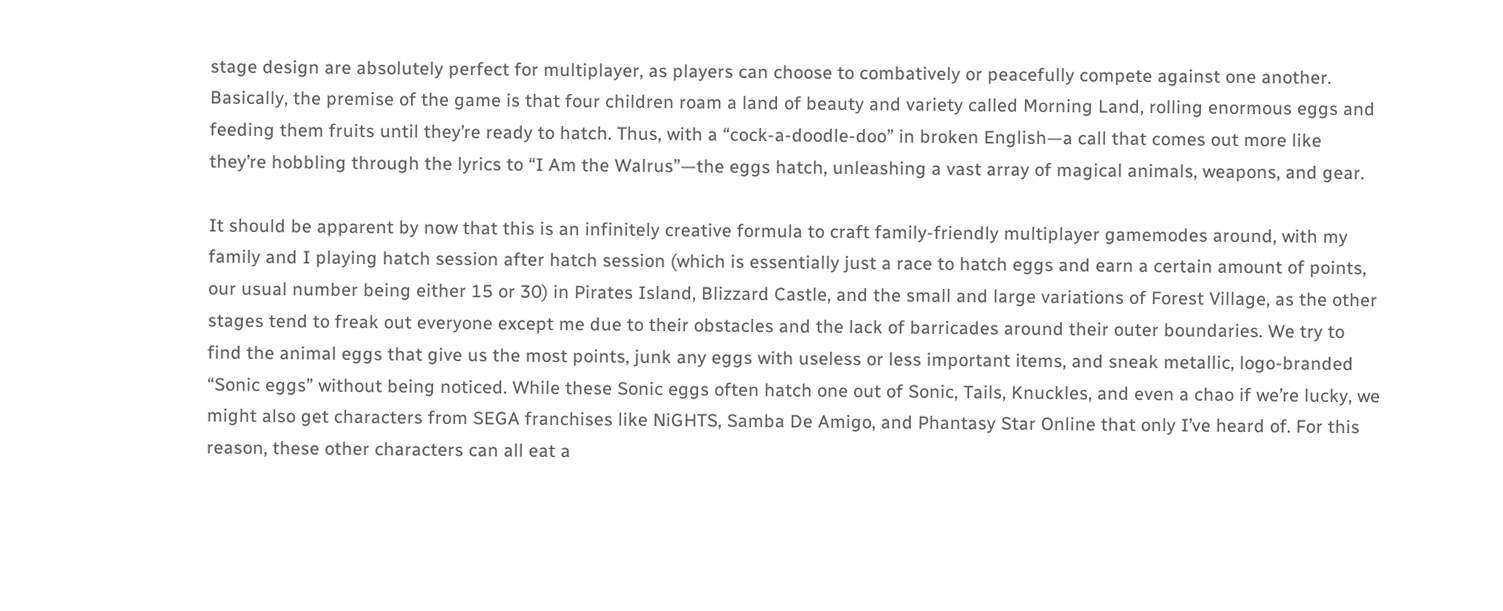stage design are absolutely perfect for multiplayer, as players can choose to combatively or peacefully compete against one another. Basically, the premise of the game is that four children roam a land of beauty and variety called Morning Land, rolling enormous eggs and feeding them fruits until they’re ready to hatch. Thus, with a “cock-a-doodle-doo” in broken English—a call that comes out more like they’re hobbling through the lyrics to “I Am the Walrus”—the eggs hatch, unleashing a vast array of magical animals, weapons, and gear.

It should be apparent by now that this is an infinitely creative formula to craft family-friendly multiplayer gamemodes around, with my family and I playing hatch session after hatch session (which is essentially just a race to hatch eggs and earn a certain amount of points, our usual number being either 15 or 30) in Pirates Island, Blizzard Castle, and the small and large variations of Forest Village, as the other stages tend to freak out everyone except me due to their obstacles and the lack of barricades around their outer boundaries. We try to find the animal eggs that give us the most points, junk any eggs with useless or less important items, and sneak metallic, logo-branded “Sonic eggs” without being noticed. While these Sonic eggs often hatch one out of Sonic, Tails, Knuckles, and even a chao if we’re lucky, we might also get characters from SEGA franchises like NiGHTS, Samba De Amigo, and Phantasy Star Online that only I’ve heard of. For this reason, these other characters can all eat a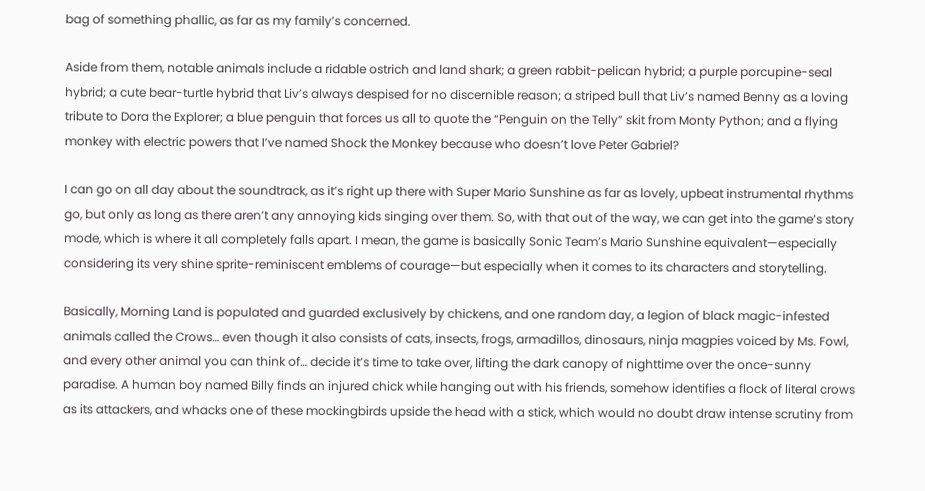bag of something phallic, as far as my family’s concerned.

Aside from them, notable animals include a ridable ostrich and land shark; a green rabbit-pelican hybrid; a purple porcupine-seal hybrid; a cute bear-turtle hybrid that Liv’s always despised for no discernible reason; a striped bull that Liv’s named Benny as a loving tribute to Dora the Explorer; a blue penguin that forces us all to quote the “Penguin on the Telly” skit from Monty Python; and a flying monkey with electric powers that I’ve named Shock the Monkey because who doesn’t love Peter Gabriel?

I can go on all day about the soundtrack, as it’s right up there with Super Mario Sunshine as far as lovely, upbeat instrumental rhythms go, but only as long as there aren’t any annoying kids singing over them. So, with that out of the way, we can get into the game’s story mode, which is where it all completely falls apart. I mean, the game is basically Sonic Team’s Mario Sunshine equivalent—especially considering its very shine sprite-reminiscent emblems of courage—but especially when it comes to its characters and storytelling.

Basically, Morning Land is populated and guarded exclusively by chickens, and one random day, a legion of black magic-infested animals called the Crows… even though it also consists of cats, insects, frogs, armadillos, dinosaurs, ninja magpies voiced by Ms. Fowl, and every other animal you can think of… decide it’s time to take over, lifting the dark canopy of nighttime over the once-sunny paradise. A human boy named Billy finds an injured chick while hanging out with his friends, somehow identifies a flock of literal crows as its attackers, and whacks one of these mockingbirds upside the head with a stick, which would no doubt draw intense scrutiny from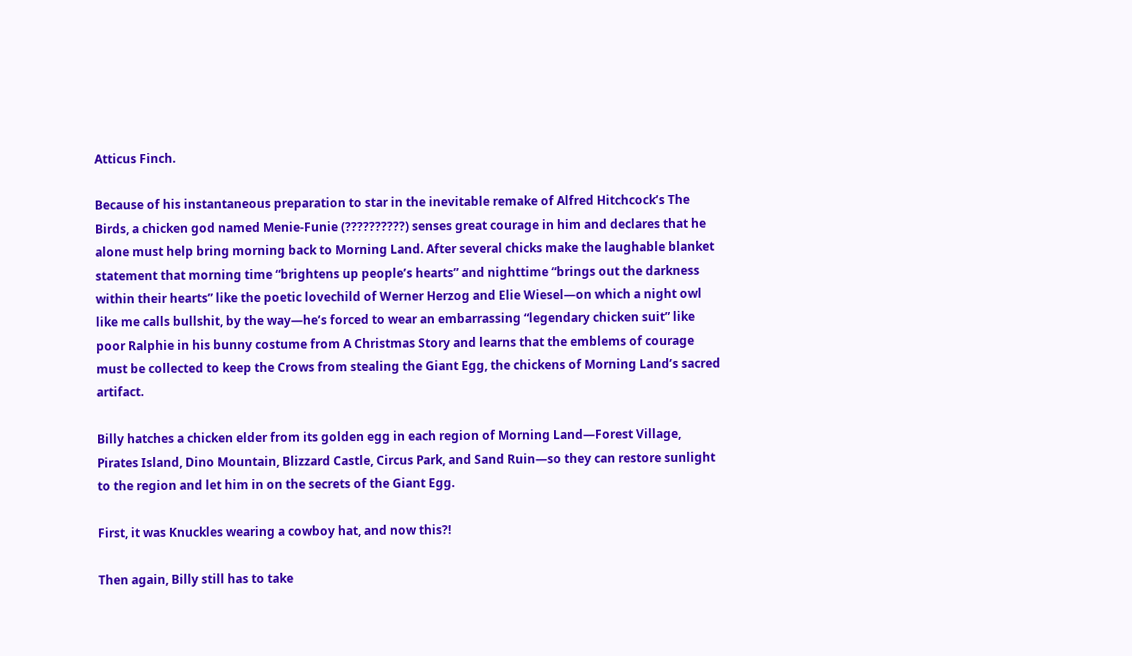Atticus Finch.

Because of his instantaneous preparation to star in the inevitable remake of Alfred Hitchcock’s The Birds, a chicken god named Menie-Funie (??????????) senses great courage in him and declares that he alone must help bring morning back to Morning Land. After several chicks make the laughable blanket statement that morning time “brightens up people’s hearts” and nighttime “brings out the darkness within their hearts” like the poetic lovechild of Werner Herzog and Elie Wiesel—on which a night owl like me calls bullshit, by the way—he’s forced to wear an embarrassing “legendary chicken suit” like poor Ralphie in his bunny costume from A Christmas Story and learns that the emblems of courage must be collected to keep the Crows from stealing the Giant Egg, the chickens of Morning Land’s sacred artifact.

Billy hatches a chicken elder from its golden egg in each region of Morning Land—Forest Village, Pirates Island, Dino Mountain, Blizzard Castle, Circus Park, and Sand Ruin—so they can restore sunlight to the region and let him in on the secrets of the Giant Egg.

First, it was Knuckles wearing a cowboy hat, and now this?!

Then again, Billy still has to take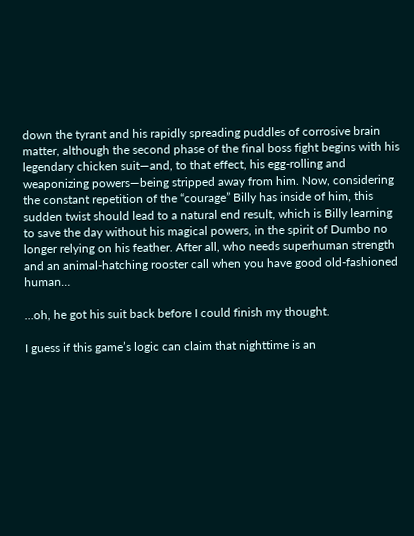down the tyrant and his rapidly spreading puddles of corrosive brain matter, although the second phase of the final boss fight begins with his legendary chicken suit—and, to that effect, his egg-rolling and weaponizing powers—being stripped away from him. Now, considering the constant repetition of the “courage” Billy has inside of him, this sudden twist should lead to a natural end result, which is Billy learning to save the day without his magical powers, in the spirit of Dumbo no longer relying on his feather. After all, who needs superhuman strength and an animal-hatching rooster call when you have good old-fashioned human…

…oh, he got his suit back before I could finish my thought.

I guess if this game’s logic can claim that nighttime is an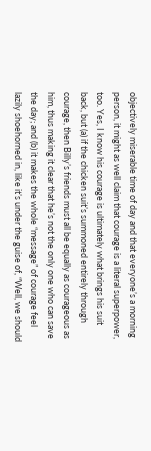objectively miserable time of day and that everyone’s a morning person, it might as well claim that courage is a literal superpower, too. Yes, I know his courage is ultimately what brings his suit back, but (a) if the chicken suit’s summoned entirely through courage, then Billy’s friends must all be equally as courageous as him, thus making it clear that he’s not the only one who can save the day; and (b) it makes the whole “message” of courage feel lazily shoehorned in, like it’s under the guise of, “Well, we should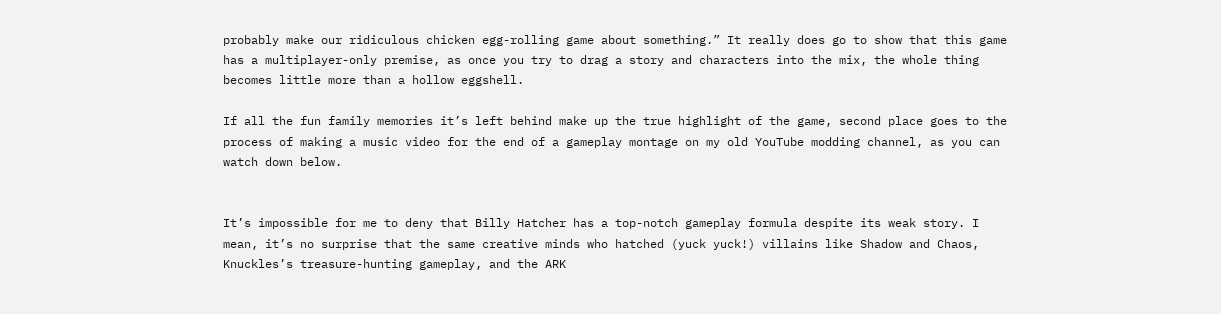probably make our ridiculous chicken egg-rolling game about something.” It really does go to show that this game has a multiplayer-only premise, as once you try to drag a story and characters into the mix, the whole thing becomes little more than a hollow eggshell.

If all the fun family memories it’s left behind make up the true highlight of the game, second place goes to the process of making a music video for the end of a gameplay montage on my old YouTube modding channel, as you can watch down below.


It’s impossible for me to deny that Billy Hatcher has a top-notch gameplay formula despite its weak story. I mean, it’s no surprise that the same creative minds who hatched (yuck yuck!) villains like Shadow and Chaos, Knuckles’s treasure-hunting gameplay, and the ARK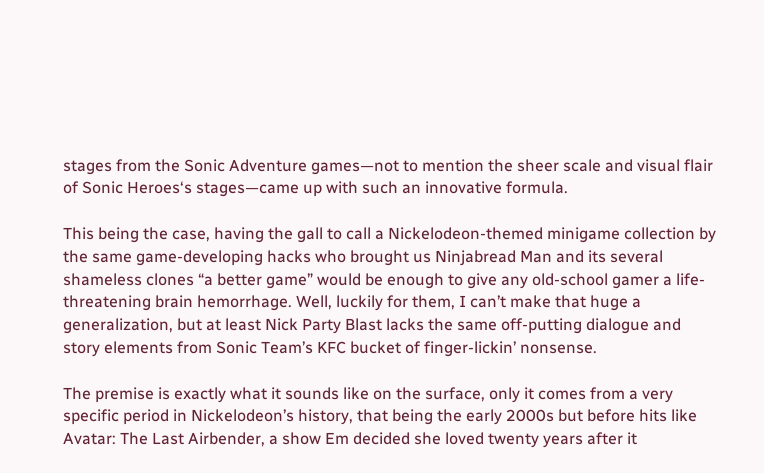stages from the Sonic Adventure games—not to mention the sheer scale and visual flair of Sonic Heroes‘s stages—came up with such an innovative formula.

This being the case, having the gall to call a Nickelodeon-themed minigame collection by the same game-developing hacks who brought us Ninjabread Man and its several shameless clones “a better game” would be enough to give any old-school gamer a life-threatening brain hemorrhage. Well, luckily for them, I can’t make that huge a generalization, but at least Nick Party Blast lacks the same off-putting dialogue and story elements from Sonic Team’s KFC bucket of finger-lickin’ nonsense.

The premise is exactly what it sounds like on the surface, only it comes from a very specific period in Nickelodeon’s history, that being the early 2000s but before hits like Avatar: The Last Airbender, a show Em decided she loved twenty years after it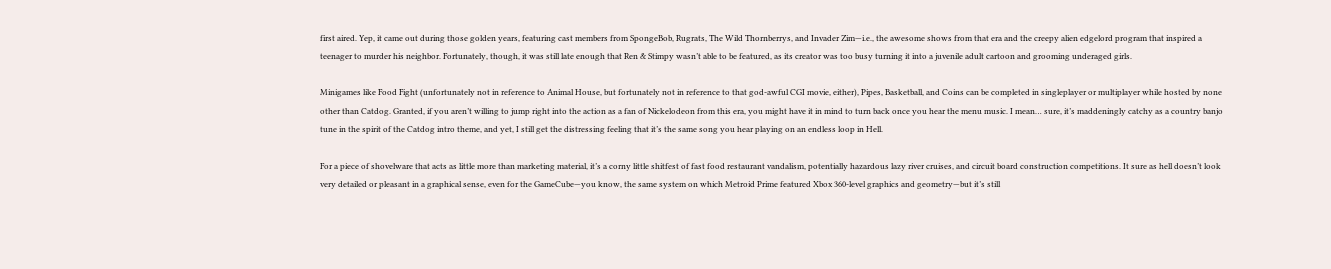first aired. Yep, it came out during those golden years, featuring cast members from SpongeBob, Rugrats, The Wild Thornberrys, and Invader Zim—i.e., the awesome shows from that era and the creepy alien edgelord program that inspired a teenager to murder his neighbor. Fortunately, though, it was still late enough that Ren & Stimpy wasn’t able to be featured, as its creator was too busy turning it into a juvenile adult cartoon and grooming underaged girls.

Minigames like Food Fight (unfortunately not in reference to Animal House, but fortunately not in reference to that god-awful CGI movie, either), Pipes, Basketball, and Coins can be completed in singleplayer or multiplayer while hosted by none other than Catdog. Granted, if you aren’t willing to jump right into the action as a fan of Nickelodeon from this era, you might have it in mind to turn back once you hear the menu music. I mean… sure, it’s maddeningly catchy as a country banjo tune in the spirit of the Catdog intro theme, and yet, I still get the distressing feeling that it’s the same song you hear playing on an endless loop in Hell.

For a piece of shovelware that acts as little more than marketing material, it’s a corny little shitfest of fast food restaurant vandalism, potentially hazardous lazy river cruises, and circuit board construction competitions. It sure as hell doesn’t look very detailed or pleasant in a graphical sense, even for the GameCube—you know, the same system on which Metroid Prime featured Xbox 360-level graphics and geometry—but it’s still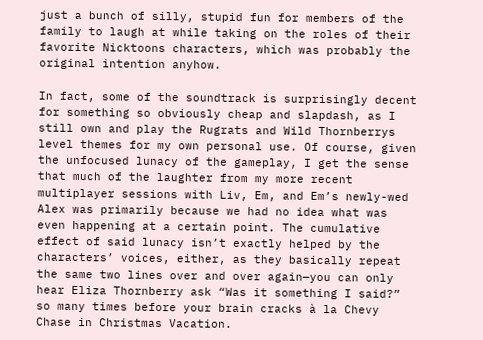just a bunch of silly, stupid fun for members of the family to laugh at while taking on the roles of their favorite Nicktoons characters, which was probably the original intention anyhow.

In fact, some of the soundtrack is surprisingly decent for something so obviously cheap and slapdash, as I still own and play the Rugrats and Wild Thornberrys level themes for my own personal use. Of course, given the unfocused lunacy of the gameplay, I get the sense that much of the laughter from my more recent multiplayer sessions with Liv, Em, and Em’s newly-wed Alex was primarily because we had no idea what was even happening at a certain point. The cumulative effect of said lunacy isn’t exactly helped by the characters’ voices, either, as they basically repeat the same two lines over and over again—you can only hear Eliza Thornberry ask “Was it something I said?” so many times before your brain cracks à la Chevy Chase in Christmas Vacation.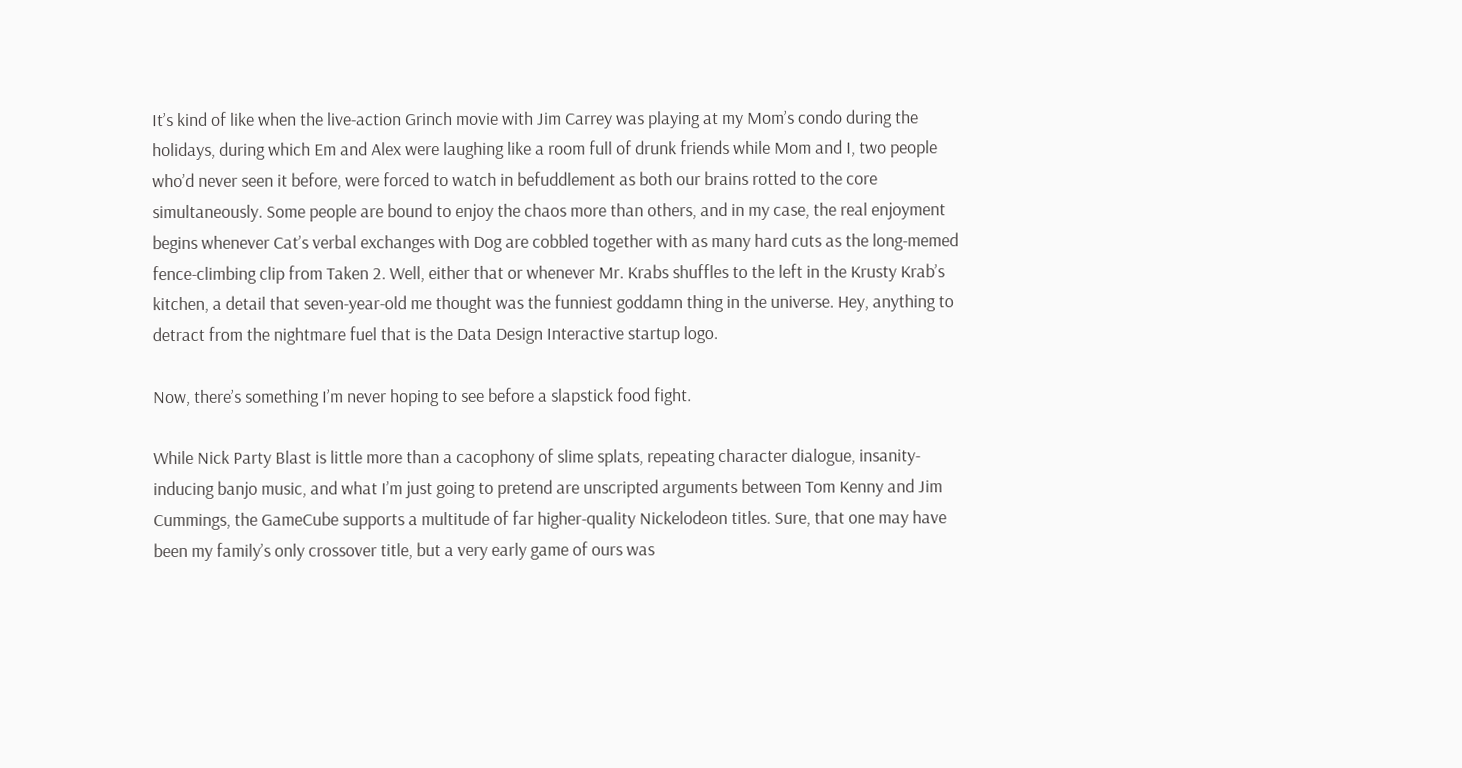It’s kind of like when the live-action Grinch movie with Jim Carrey was playing at my Mom’s condo during the holidays, during which Em and Alex were laughing like a room full of drunk friends while Mom and I, two people who’d never seen it before, were forced to watch in befuddlement as both our brains rotted to the core simultaneously. Some people are bound to enjoy the chaos more than others, and in my case, the real enjoyment begins whenever Cat’s verbal exchanges with Dog are cobbled together with as many hard cuts as the long-memed fence-climbing clip from Taken 2. Well, either that or whenever Mr. Krabs shuffles to the left in the Krusty Krab’s kitchen, a detail that seven-year-old me thought was the funniest goddamn thing in the universe. Hey, anything to detract from the nightmare fuel that is the Data Design Interactive startup logo.

Now, there’s something I’m never hoping to see before a slapstick food fight.

While Nick Party Blast is little more than a cacophony of slime splats, repeating character dialogue, insanity-inducing banjo music, and what I’m just going to pretend are unscripted arguments between Tom Kenny and Jim Cummings, the GameCube supports a multitude of far higher-quality Nickelodeon titles. Sure, that one may have been my family’s only crossover title, but a very early game of ours was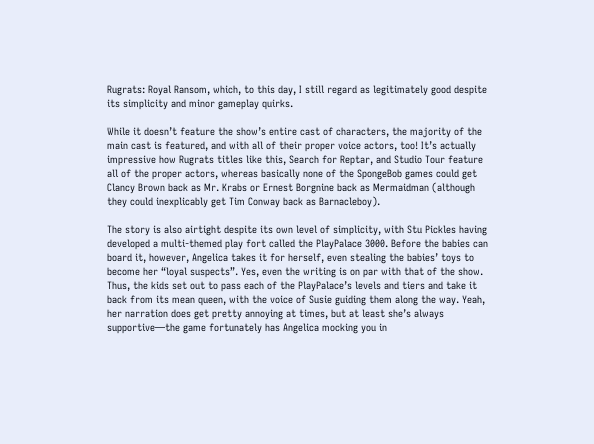Rugrats: Royal Ransom, which, to this day, I still regard as legitimately good despite its simplicity and minor gameplay quirks.

While it doesn’t feature the show’s entire cast of characters, the majority of the main cast is featured, and with all of their proper voice actors, too! It’s actually impressive how Rugrats titles like this, Search for Reptar, and Studio Tour feature all of the proper actors, whereas basically none of the SpongeBob games could get Clancy Brown back as Mr. Krabs or Ernest Borgnine back as Mermaidman (although they could inexplicably get Tim Conway back as Barnacleboy).

The story is also airtight despite its own level of simplicity, with Stu Pickles having developed a multi-themed play fort called the PlayPalace 3000. Before the babies can board it, however, Angelica takes it for herself, even stealing the babies’ toys to become her “loyal suspects”. Yes, even the writing is on par with that of the show. Thus, the kids set out to pass each of the PlayPalace’s levels and tiers and take it back from its mean queen, with the voice of Susie guiding them along the way. Yeah, her narration does get pretty annoying at times, but at least she’s always supportive—the game fortunately has Angelica mocking you in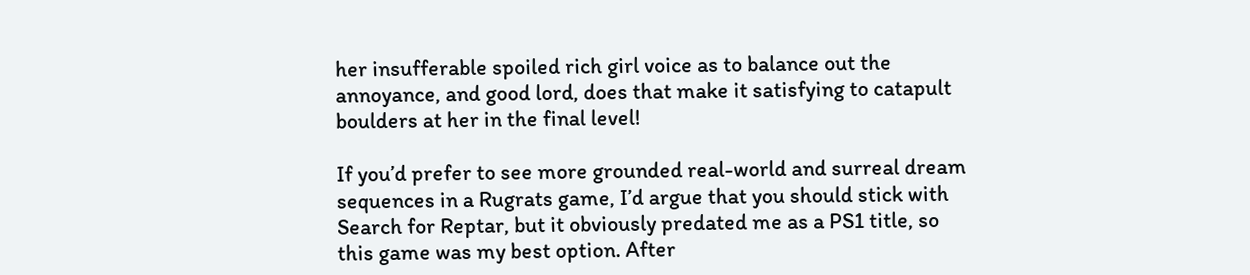her insufferable spoiled rich girl voice as to balance out the annoyance, and good lord, does that make it satisfying to catapult boulders at her in the final level!

If you’d prefer to see more grounded real-world and surreal dream sequences in a Rugrats game, I’d argue that you should stick with Search for Reptar, but it obviously predated me as a PS1 title, so this game was my best option. After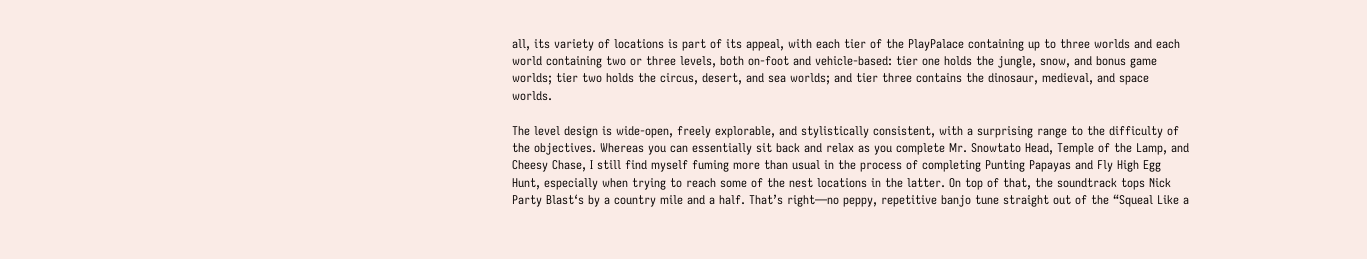all, its variety of locations is part of its appeal, with each tier of the PlayPalace containing up to three worlds and each world containing two or three levels, both on-foot and vehicle-based: tier one holds the jungle, snow, and bonus game worlds; tier two holds the circus, desert, and sea worlds; and tier three contains the dinosaur, medieval, and space worlds.

The level design is wide-open, freely explorable, and stylistically consistent, with a surprising range to the difficulty of the objectives. Whereas you can essentially sit back and relax as you complete Mr. Snowtato Head, Temple of the Lamp, and Cheesy Chase, I still find myself fuming more than usual in the process of completing Punting Papayas and Fly High Egg Hunt, especially when trying to reach some of the nest locations in the latter. On top of that, the soundtrack tops Nick Party Blast‘s by a country mile and a half. That’s right—no peppy, repetitive banjo tune straight out of the “Squeal Like a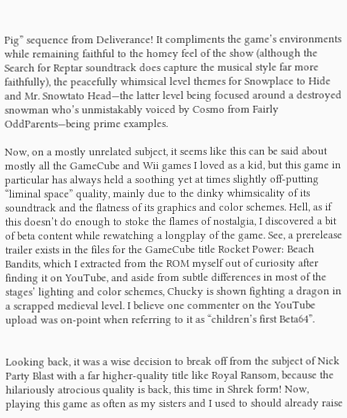Pig” sequence from Deliverance! It compliments the game’s environments while remaining faithful to the homey feel of the show (although the Search for Reptar soundtrack does capture the musical style far more faithfully), the peacefully whimsical level themes for Snowplace to Hide and Mr. Snowtato Head—the latter level being focused around a destroyed snowman who’s unmistakably voiced by Cosmo from Fairly OddParents—being prime examples.

Now, on a mostly unrelated subject, it seems like this can be said about mostly all the GameCube and Wii games I loved as a kid, but this game in particular has always held a soothing yet at times slightly off-putting “liminal space” quality, mainly due to the dinky whimsicality of its soundtrack and the flatness of its graphics and color schemes. Hell, as if this doesn’t do enough to stoke the flames of nostalgia, I discovered a bit of beta content while rewatching a longplay of the game. See, a prerelease trailer exists in the files for the GameCube title Rocket Power: Beach Bandits, which I extracted from the ROM myself out of curiosity after finding it on YouTube, and aside from subtle differences in most of the stages’ lighting and color schemes, Chucky is shown fighting a dragon in a scrapped medieval level. I believe one commenter on the YouTube upload was on-point when referring to it as “children’s first Beta64”.


Looking back, it was a wise decision to break off from the subject of Nick Party Blast with a far higher-quality title like Royal Ransom, because the hilariously atrocious quality is back, this time in Shrek form! Now, playing this game as often as my sisters and I used to should already raise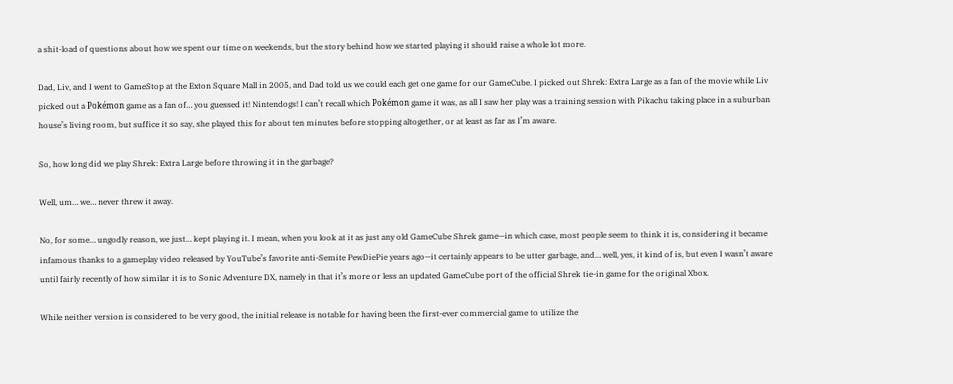a shit-load of questions about how we spent our time on weekends, but the story behind how we started playing it should raise a whole lot more.

Dad, Liv, and I went to GameStop at the Exton Square Mall in 2005, and Dad told us we could each get one game for our GameCube. I picked out Shrek: Extra Large as a fan of the movie while Liv picked out a Pokémon game as a fan of… you guessed it! Nintendogs! I can’t recall which Pokémon game it was, as all I saw her play was a training session with Pikachu taking place in a suburban house’s living room, but suffice it so say, she played this for about ten minutes before stopping altogether, or at least as far as I’m aware.

So, how long did we play Shrek: Extra Large before throwing it in the garbage?

Well, um… we… never threw it away.

No, for some… ungodly reason, we just… kept playing it. I mean, when you look at it as just any old GameCube Shrek game—in which case, most people seem to think it is, considering it became infamous thanks to a gameplay video released by YouTube’s favorite anti-Semite PewDiePie years ago—it certainly appears to be utter garbage, and… well, yes, it kind of is, but even I wasn’t aware until fairly recently of how similar it is to Sonic Adventure DX, namely in that it’s more or less an updated GameCube port of the official Shrek tie-in game for the original Xbox.

While neither version is considered to be very good, the initial release is notable for having been the first-ever commercial game to utilize the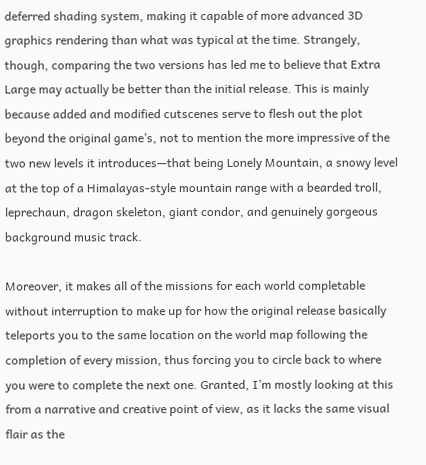deferred shading system, making it capable of more advanced 3D graphics rendering than what was typical at the time. Strangely, though, comparing the two versions has led me to believe that Extra Large may actually be better than the initial release. This is mainly because added and modified cutscenes serve to flesh out the plot beyond the original game’s, not to mention the more impressive of the two new levels it introduces—that being Lonely Mountain, a snowy level at the top of a Himalayas-style mountain range with a bearded troll, leprechaun, dragon skeleton, giant condor, and genuinely gorgeous background music track.

Moreover, it makes all of the missions for each world completable without interruption to make up for how the original release basically teleports you to the same location on the world map following the completion of every mission, thus forcing you to circle back to where you were to complete the next one. Granted, I’m mostly looking at this from a narrative and creative point of view, as it lacks the same visual flair as the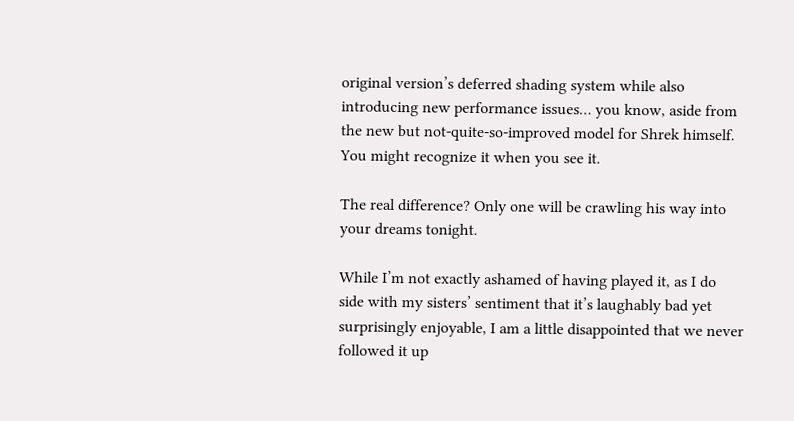original version’s deferred shading system while also introducing new performance issues… you know, aside from the new but not-quite-so-improved model for Shrek himself. You might recognize it when you see it.

The real difference? Only one will be crawling his way into your dreams tonight.

While I’m not exactly ashamed of having played it, as I do side with my sisters’ sentiment that it’s laughably bad yet surprisingly enjoyable, I am a little disappointed that we never followed it up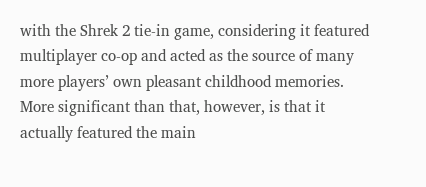with the Shrek 2 tie-in game, considering it featured multiplayer co-op and acted as the source of many more players’ own pleasant childhood memories. More significant than that, however, is that it actually featured the main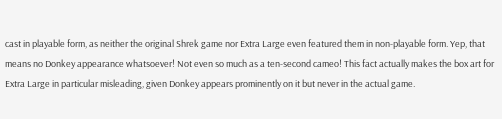cast in playable form, as neither the original Shrek game nor Extra Large even featured them in non-playable form. Yep, that means no Donkey appearance whatsoever! Not even so much as a ten-second cameo! This fact actually makes the box art for Extra Large in particular misleading, given Donkey appears prominently on it but never in the actual game.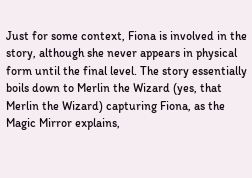Just for some context, Fiona is involved in the story, although she never appears in physical form until the final level. The story essentially boils down to Merlin the Wizard (yes, that Merlin the Wizard) capturing Fiona, as the Magic Mirror explains,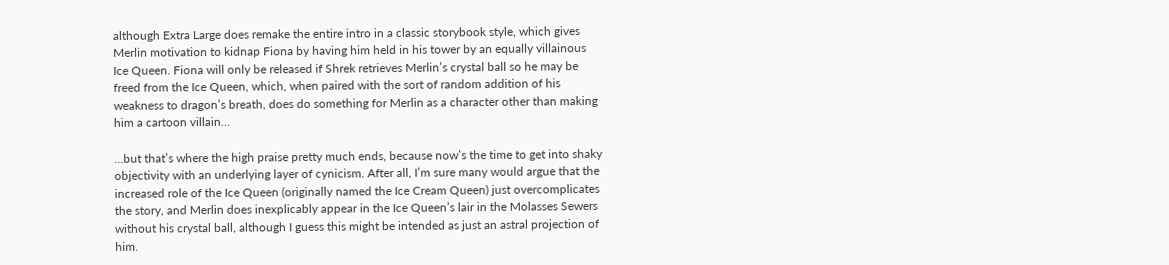although Extra Large does remake the entire intro in a classic storybook style, which gives Merlin motivation to kidnap Fiona by having him held in his tower by an equally villainous Ice Queen. Fiona will only be released if Shrek retrieves Merlin’s crystal ball so he may be freed from the Ice Queen, which, when paired with the sort of random addition of his weakness to dragon’s breath, does do something for Merlin as a character other than making him a cartoon villain…

…but that’s where the high praise pretty much ends, because now’s the time to get into shaky objectivity with an underlying layer of cynicism. After all, I’m sure many would argue that the increased role of the Ice Queen (originally named the Ice Cream Queen) just overcomplicates the story, and Merlin does inexplicably appear in the Ice Queen’s lair in the Molasses Sewers without his crystal ball, although I guess this might be intended as just an astral projection of him.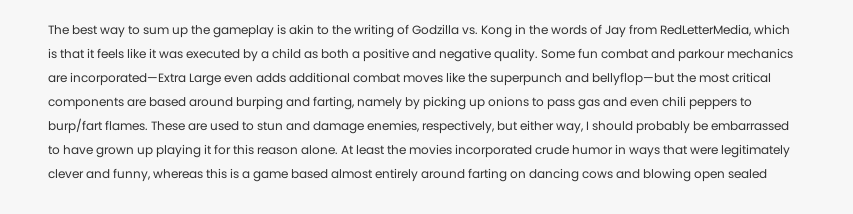The best way to sum up the gameplay is akin to the writing of Godzilla vs. Kong in the words of Jay from RedLetterMedia, which is that it feels like it was executed by a child as both a positive and negative quality. Some fun combat and parkour mechanics are incorporated—Extra Large even adds additional combat moves like the superpunch and bellyflop—but the most critical components are based around burping and farting, namely by picking up onions to pass gas and even chili peppers to burp/fart flames. These are used to stun and damage enemies, respectively, but either way, I should probably be embarrassed to have grown up playing it for this reason alone. At least the movies incorporated crude humor in ways that were legitimately clever and funny, whereas this is a game based almost entirely around farting on dancing cows and blowing open sealed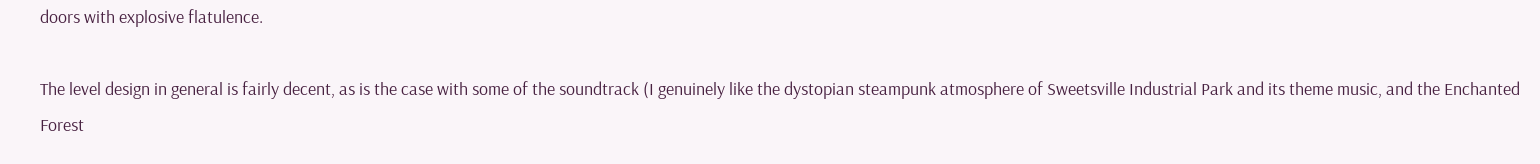doors with explosive flatulence.

The level design in general is fairly decent, as is the case with some of the soundtrack (I genuinely like the dystopian steampunk atmosphere of Sweetsville Industrial Park and its theme music, and the Enchanted Forest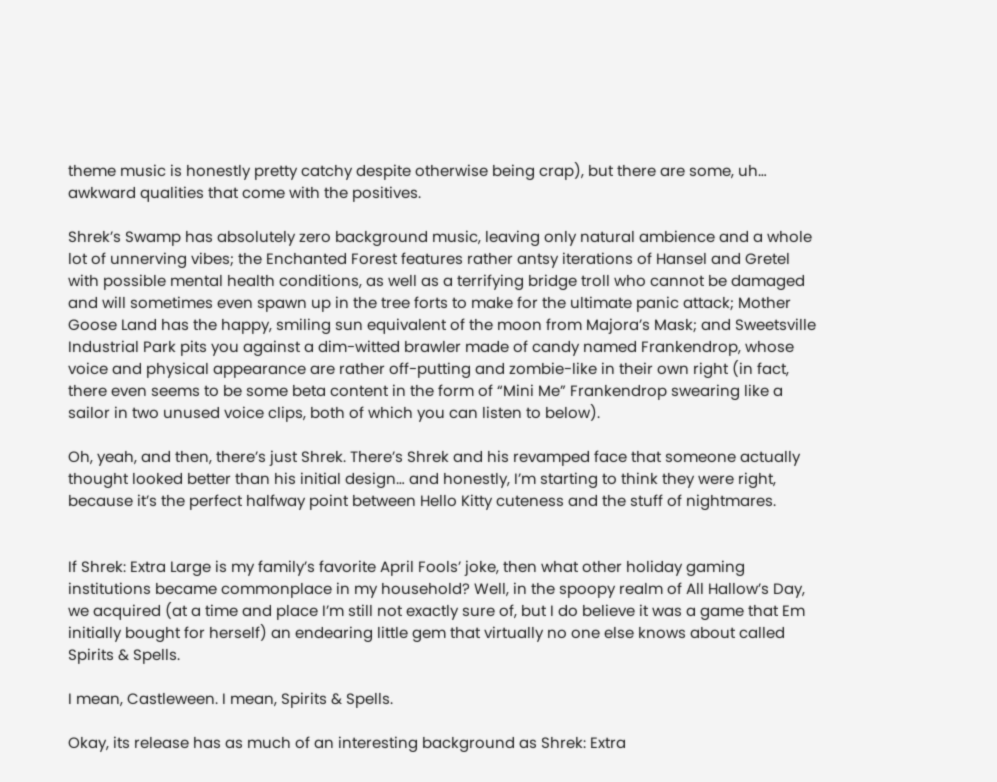theme music is honestly pretty catchy despite otherwise being crap), but there are some, uh… awkward qualities that come with the positives.

Shrek’s Swamp has absolutely zero background music, leaving only natural ambience and a whole lot of unnerving vibes; the Enchanted Forest features rather antsy iterations of Hansel and Gretel with possible mental health conditions, as well as a terrifying bridge troll who cannot be damaged and will sometimes even spawn up in the tree forts to make for the ultimate panic attack; Mother Goose Land has the happy, smiling sun equivalent of the moon from Majora’s Mask; and Sweetsville Industrial Park pits you against a dim-witted brawler made of candy named Frankendrop, whose voice and physical appearance are rather off-putting and zombie-like in their own right (in fact, there even seems to be some beta content in the form of “Mini Me” Frankendrop swearing like a sailor in two unused voice clips, both of which you can listen to below).

Oh, yeah, and then, there’s just Shrek. There’s Shrek and his revamped face that someone actually thought looked better than his initial design… and honestly, I’m starting to think they were right, because it’s the perfect halfway point between Hello Kitty cuteness and the stuff of nightmares.


If Shrek: Extra Large is my family’s favorite April Fools’ joke, then what other holiday gaming institutions became commonplace in my household? Well, in the spoopy realm of All Hallow’s Day, we acquired (at a time and place I’m still not exactly sure of, but I do believe it was a game that Em initially bought for herself) an endearing little gem that virtually no one else knows about called Spirits & Spells.

I mean, Castleween. I mean, Spirits & Spells.

Okay, its release has as much of an interesting background as Shrek: Extra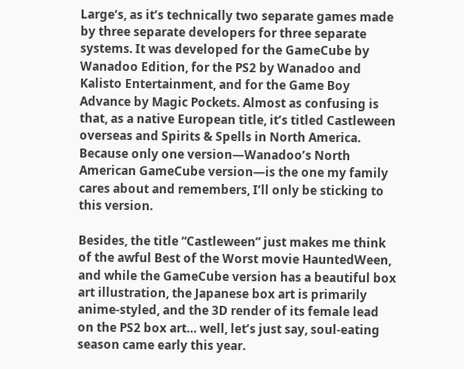Large‘s, as it’s technically two separate games made by three separate developers for three separate systems. It was developed for the GameCube by Wanadoo Edition, for the PS2 by Wanadoo and Kalisto Entertainment, and for the Game Boy Advance by Magic Pockets. Almost as confusing is that, as a native European title, it’s titled Castleween overseas and Spirits & Spells in North America. Because only one version—Wanadoo’s North American GameCube version—is the one my family cares about and remembers, I’ll only be sticking to this version.

Besides, the title “Castleween” just makes me think of the awful Best of the Worst movie HauntedWeen, and while the GameCube version has a beautiful box art illustration, the Japanese box art is primarily anime-styled, and the 3D render of its female lead on the PS2 box art… well, let’s just say, soul-eating season came early this year.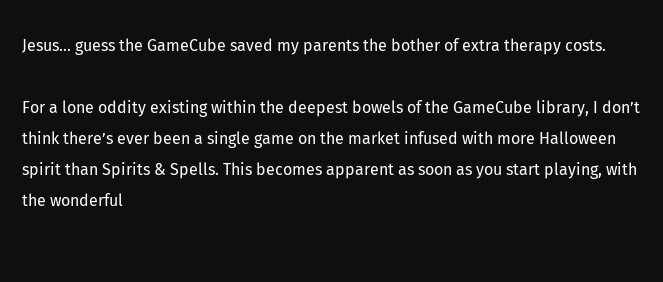Jesus… guess the GameCube saved my parents the bother of extra therapy costs.

For a lone oddity existing within the deepest bowels of the GameCube library, I don’t think there’s ever been a single game on the market infused with more Halloween spirit than Spirits & Spells. This becomes apparent as soon as you start playing, with the wonderful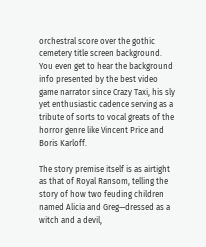orchestral score over the gothic cemetery title screen background. You even get to hear the background info presented by the best video game narrator since Crazy Taxi, his sly yet enthusiastic cadence serving as a tribute of sorts to vocal greats of the horror genre like Vincent Price and Boris Karloff.

The story premise itself is as airtight as that of Royal Ransom, telling the story of how two feuding children named Alicia and Greg—dressed as a witch and a devil,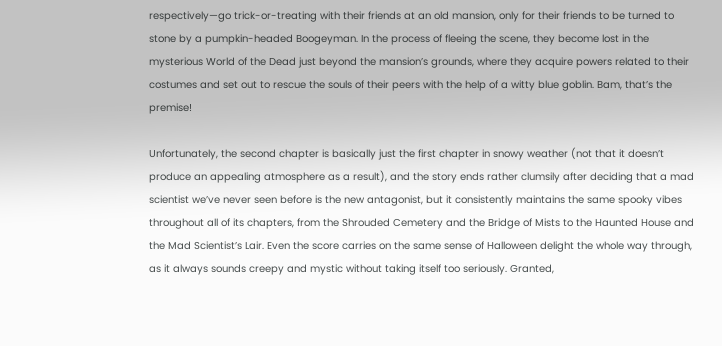respectively—go trick-or-treating with their friends at an old mansion, only for their friends to be turned to stone by a pumpkin-headed Boogeyman. In the process of fleeing the scene, they become lost in the mysterious World of the Dead just beyond the mansion’s grounds, where they acquire powers related to their costumes and set out to rescue the souls of their peers with the help of a witty blue goblin. Bam, that’s the premise!

Unfortunately, the second chapter is basically just the first chapter in snowy weather (not that it doesn’t produce an appealing atmosphere as a result), and the story ends rather clumsily after deciding that a mad scientist we’ve never seen before is the new antagonist, but it consistently maintains the same spooky vibes throughout all of its chapters, from the Shrouded Cemetery and the Bridge of Mists to the Haunted House and the Mad Scientist’s Lair. Even the score carries on the same sense of Halloween delight the whole way through, as it always sounds creepy and mystic without taking itself too seriously. Granted,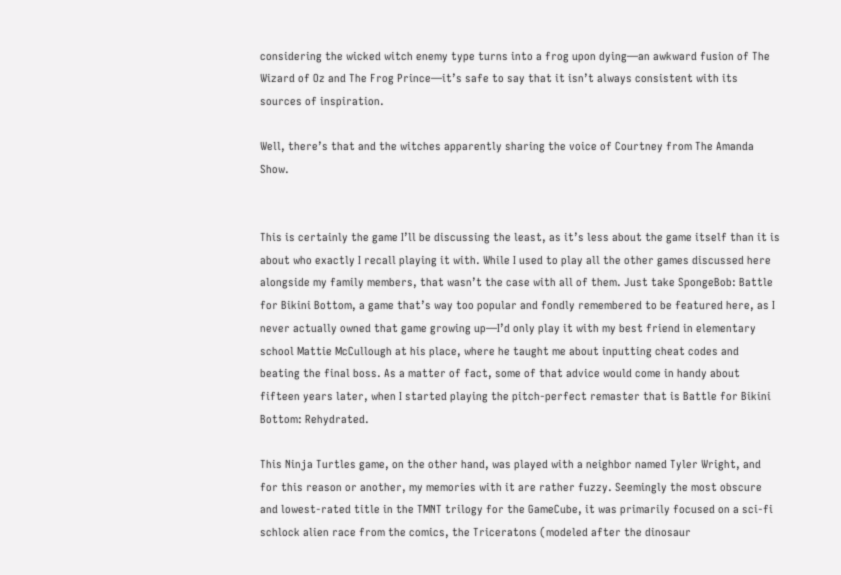considering the wicked witch enemy type turns into a frog upon dying—an awkward fusion of The Wizard of Oz and The Frog Prince—it’s safe to say that it isn’t always consistent with its sources of inspiration.

Well, there’s that and the witches apparently sharing the voice of Courtney from The Amanda Show.


This is certainly the game I’ll be discussing the least, as it’s less about the game itself than it is about who exactly I recall playing it with. While I used to play all the other games discussed here alongside my family members, that wasn’t the case with all of them. Just take SpongeBob: Battle for Bikini Bottom, a game that’s way too popular and fondly remembered to be featured here, as I never actually owned that game growing up—I’d only play it with my best friend in elementary school Mattie McCullough at his place, where he taught me about inputting cheat codes and beating the final boss. As a matter of fact, some of that advice would come in handy about fifteen years later, when I started playing the pitch-perfect remaster that is Battle for Bikini Bottom: Rehydrated.

This Ninja Turtles game, on the other hand, was played with a neighbor named Tyler Wright, and for this reason or another, my memories with it are rather fuzzy. Seemingly the most obscure and lowest-rated title in the TMNT trilogy for the GameCube, it was primarily focused on a sci-fi schlock alien race from the comics, the Triceratons (modeled after the dinosaur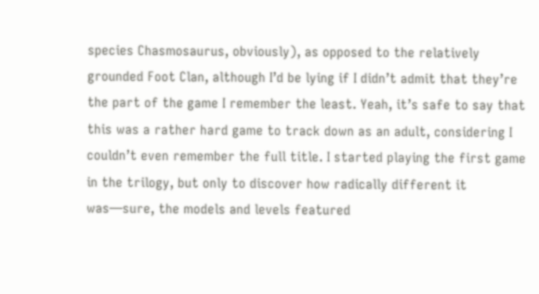species Chasmosaurus, obviously), as opposed to the relatively grounded Foot Clan, although I’d be lying if I didn’t admit that they’re the part of the game I remember the least. Yeah, it’s safe to say that this was a rather hard game to track down as an adult, considering I couldn’t even remember the full title. I started playing the first game in the trilogy, but only to discover how radically different it was—sure, the models and levels featured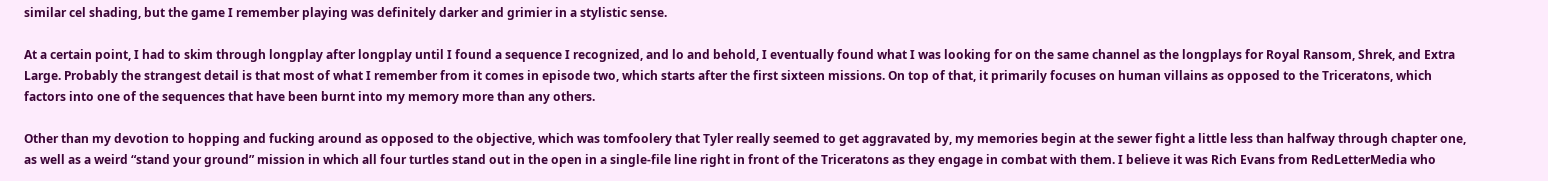similar cel shading, but the game I remember playing was definitely darker and grimier in a stylistic sense.

At a certain point, I had to skim through longplay after longplay until I found a sequence I recognized, and lo and behold, I eventually found what I was looking for on the same channel as the longplays for Royal Ransom, Shrek, and Extra Large. Probably the strangest detail is that most of what I remember from it comes in episode two, which starts after the first sixteen missions. On top of that, it primarily focuses on human villains as opposed to the Triceratons, which factors into one of the sequences that have been burnt into my memory more than any others.

Other than my devotion to hopping and fucking around as opposed to the objective, which was tomfoolery that Tyler really seemed to get aggravated by, my memories begin at the sewer fight a little less than halfway through chapter one, as well as a weird “stand your ground” mission in which all four turtles stand out in the open in a single-file line right in front of the Triceratons as they engage in combat with them. I believe it was Rich Evans from RedLetterMedia who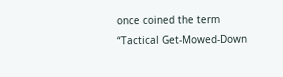once coined the term “Tactical Get-Mowed-Down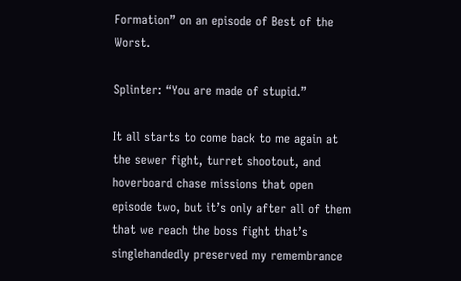Formation” on an episode of Best of the Worst.

Splinter: “You are made of stupid.”

It all starts to come back to me again at the sewer fight, turret shootout, and hoverboard chase missions that open episode two, but it’s only after all of them that we reach the boss fight that’s singlehandedly preserved my remembrance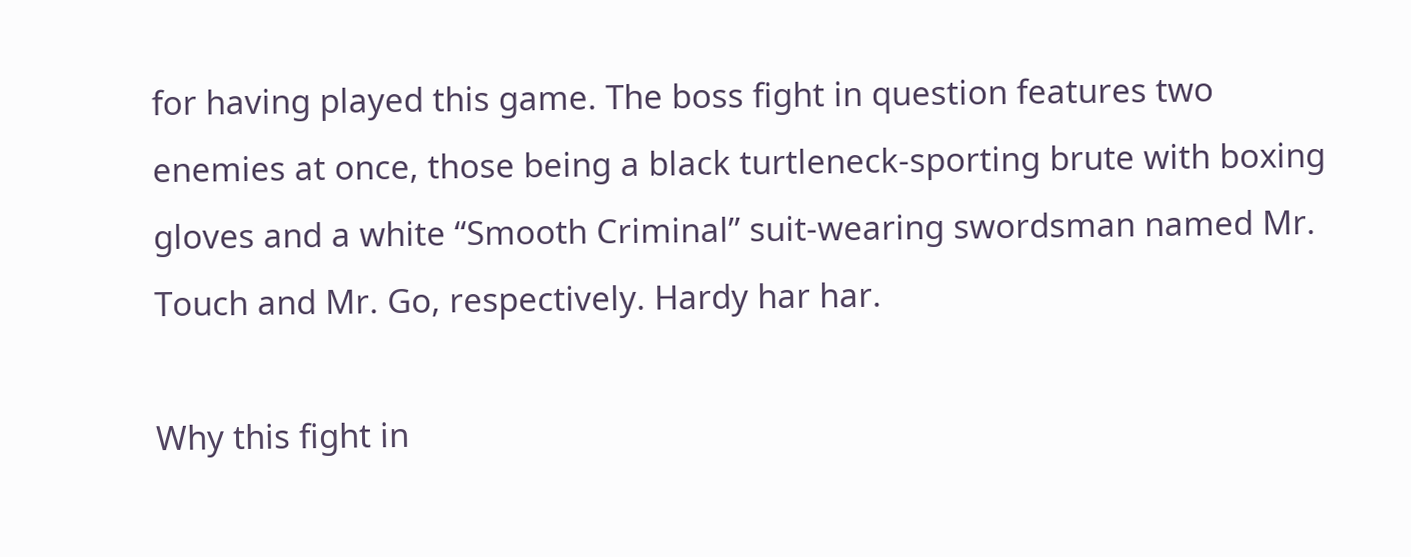for having played this game. The boss fight in question features two enemies at once, those being a black turtleneck-sporting brute with boxing gloves and a white “Smooth Criminal” suit-wearing swordsman named Mr. Touch and Mr. Go, respectively. Hardy har har.

Why this fight in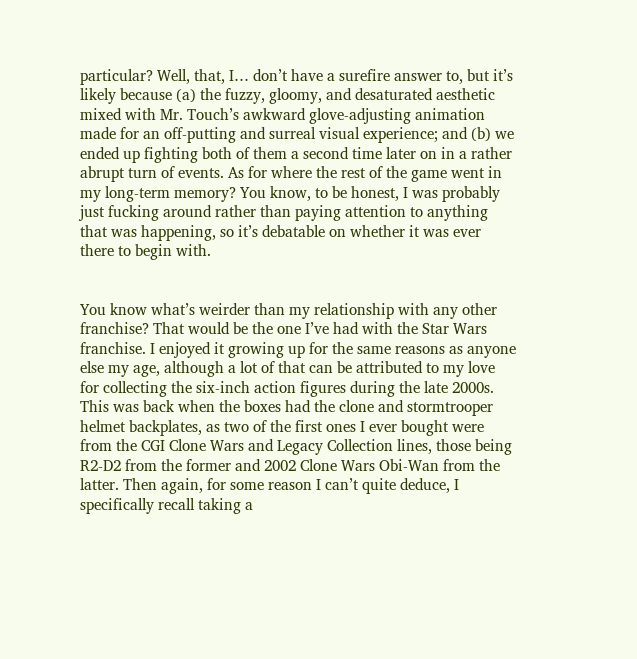particular? Well, that, I… don’t have a surefire answer to, but it’s likely because (a) the fuzzy, gloomy, and desaturated aesthetic mixed with Mr. Touch’s awkward glove-adjusting animation made for an off-putting and surreal visual experience; and (b) we ended up fighting both of them a second time later on in a rather abrupt turn of events. As for where the rest of the game went in my long-term memory? You know, to be honest, I was probably just fucking around rather than paying attention to anything that was happening, so it’s debatable on whether it was ever there to begin with.


You know what’s weirder than my relationship with any other franchise? That would be the one I’ve had with the Star Wars franchise. I enjoyed it growing up for the same reasons as anyone else my age, although a lot of that can be attributed to my love for collecting the six-inch action figures during the late 2000s. This was back when the boxes had the clone and stormtrooper helmet backplates, as two of the first ones I ever bought were from the CGI Clone Wars and Legacy Collection lines, those being R2-D2 from the former and 2002 Clone Wars Obi-Wan from the latter. Then again, for some reason I can’t quite deduce, I specifically recall taking a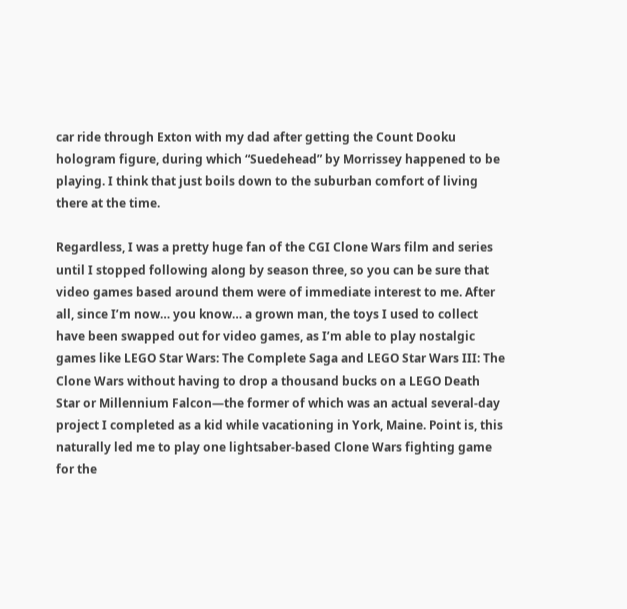car ride through Exton with my dad after getting the Count Dooku hologram figure, during which “Suedehead” by Morrissey happened to be playing. I think that just boils down to the suburban comfort of living there at the time.

Regardless, I was a pretty huge fan of the CGI Clone Wars film and series until I stopped following along by season three, so you can be sure that video games based around them were of immediate interest to me. After all, since I’m now… you know… a grown man, the toys I used to collect have been swapped out for video games, as I’m able to play nostalgic games like LEGO Star Wars: The Complete Saga and LEGO Star Wars III: The Clone Wars without having to drop a thousand bucks on a LEGO Death Star or Millennium Falcon—the former of which was an actual several-day project I completed as a kid while vacationing in York, Maine. Point is, this naturally led me to play one lightsaber-based Clone Wars fighting game for the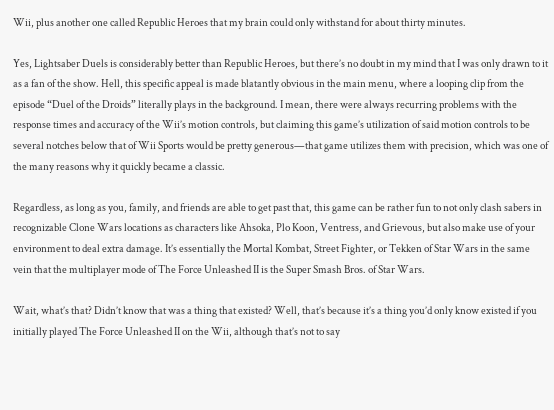Wii, plus another one called Republic Heroes that my brain could only withstand for about thirty minutes.

Yes, Lightsaber Duels is considerably better than Republic Heroes, but there’s no doubt in my mind that I was only drawn to it as a fan of the show. Hell, this specific appeal is made blatantly obvious in the main menu, where a looping clip from the episode “Duel of the Droids” literally plays in the background. I mean, there were always recurring problems with the response times and accuracy of the Wii’s motion controls, but claiming this game’s utilization of said motion controls to be several notches below that of Wii Sports would be pretty generous—that game utilizes them with precision, which was one of the many reasons why it quickly became a classic.

Regardless, as long as you, family, and friends are able to get past that, this game can be rather fun to not only clash sabers in recognizable Clone Wars locations as characters like Ahsoka, Plo Koon, Ventress, and Grievous, but also make use of your environment to deal extra damage. It’s essentially the Mortal Kombat, Street Fighter, or Tekken of Star Wars in the same vein that the multiplayer mode of The Force Unleashed II is the Super Smash Bros. of Star Wars.

Wait, what’s that? Didn’t know that was a thing that existed? Well, that’s because it’s a thing you’d only know existed if you initially played The Force Unleashed II on the Wii, although that’s not to say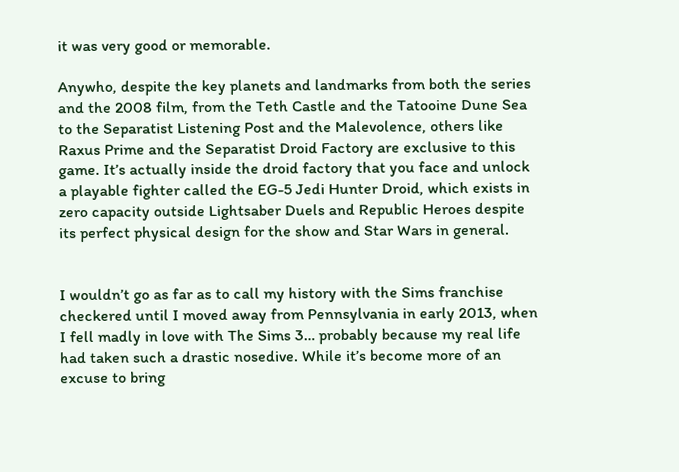it was very good or memorable.

Anywho, despite the key planets and landmarks from both the series and the 2008 film, from the Teth Castle and the Tatooine Dune Sea to the Separatist Listening Post and the Malevolence, others like Raxus Prime and the Separatist Droid Factory are exclusive to this game. It’s actually inside the droid factory that you face and unlock a playable fighter called the EG-5 Jedi Hunter Droid, which exists in zero capacity outside Lightsaber Duels and Republic Heroes despite its perfect physical design for the show and Star Wars in general.


I wouldn’t go as far as to call my history with the Sims franchise checkered until I moved away from Pennsylvania in early 2013, when I fell madly in love with The Sims 3… probably because my real life had taken such a drastic nosedive. While it’s become more of an excuse to bring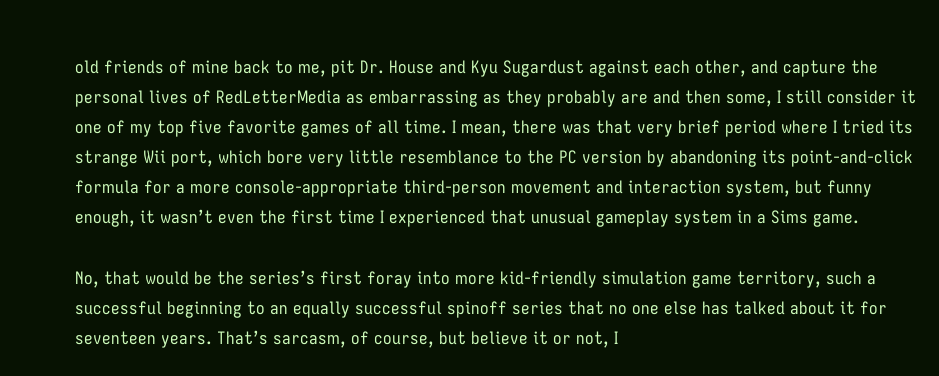old friends of mine back to me, pit Dr. House and Kyu Sugardust against each other, and capture the personal lives of RedLetterMedia as embarrassing as they probably are and then some, I still consider it one of my top five favorite games of all time. I mean, there was that very brief period where I tried its strange Wii port, which bore very little resemblance to the PC version by abandoning its point-and-click formula for a more console-appropriate third-person movement and interaction system, but funny enough, it wasn’t even the first time I experienced that unusual gameplay system in a Sims game.

No, that would be the series’s first foray into more kid-friendly simulation game territory, such a successful beginning to an equally successful spinoff series that no one else has talked about it for seventeen years. That’s sarcasm, of course, but believe it or not, I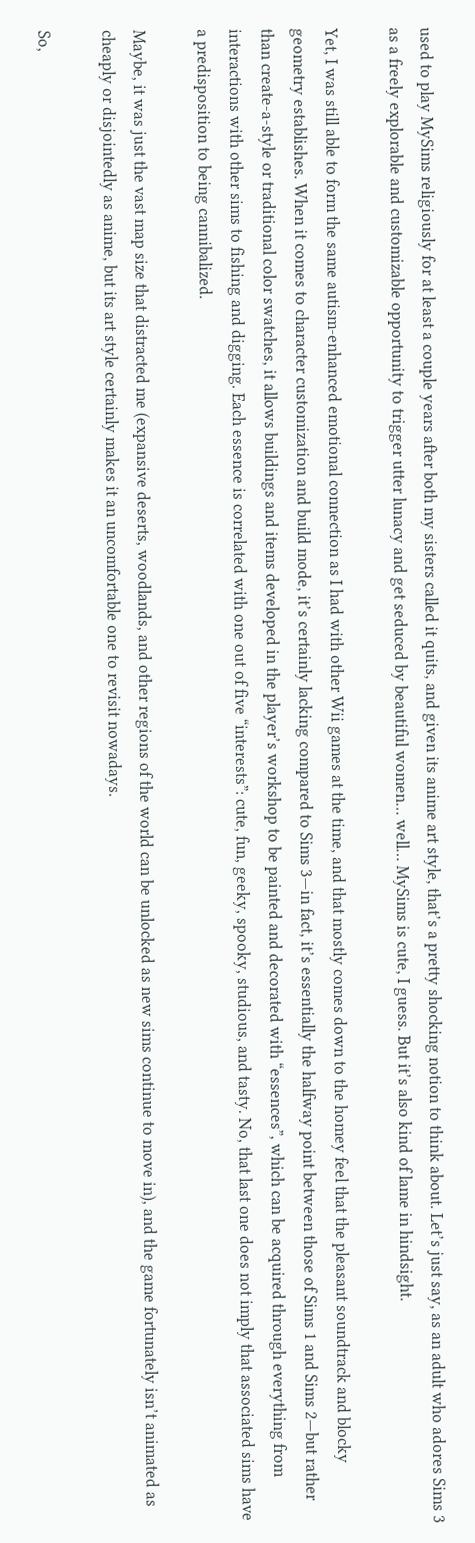used to play MySims religiously for at least a couple years after both my sisters called it quits, and given its anime art style, that’s a pretty shocking notion to think about. Let’s just say, as an adult who adores Sims 3 as a freely explorable and customizable opportunity to trigger utter lunacy and get seduced by beautiful women… well… MySims is cute, I guess. But it’s also kind of lame in hindsight.

Yet, I was still able to form the same autism-enhanced emotional connection as I had with other Wii games at the time, and that mostly comes down to the homey feel that the pleasant soundtrack and blocky geometry establishes. When it comes to character customization and build mode, it’s certainly lacking compared to Sims 3—in fact, it’s essentially the halfway point between those of Sims 1 and Sims 2—but rather than create-a-style or traditional color swatches, it allows buildings and items developed in the player’s workshop to be painted and decorated with “essences”, which can be acquired through everything from interactions with other sims to fishing and digging. Each essence is correlated with one out of five “interests”: cute, fun, geeky, spooky, studious, and tasty. No, that last one does not imply that associated sims have a predisposition to being cannibalized.

Maybe, it was just the vast map size that distracted me (expansive deserts, woodlands, and other regions of the world can be unlocked as new sims continue to move in), and the game fortunately isn’t animated as cheaply or disjointedly as anime, but its art style certainly makes it an uncomfortable one to revisit nowadays.

So,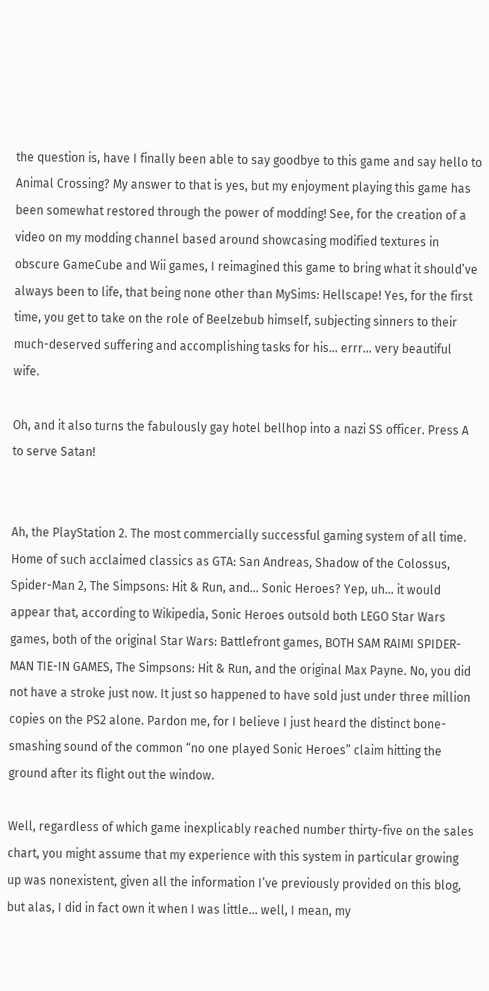the question is, have I finally been able to say goodbye to this game and say hello to Animal Crossing? My answer to that is yes, but my enjoyment playing this game has been somewhat restored through the power of modding! See, for the creation of a video on my modding channel based around showcasing modified textures in obscure GameCube and Wii games, I reimagined this game to bring what it should’ve always been to life, that being none other than MySims: Hellscape! Yes, for the first time, you get to take on the role of Beelzebub himself, subjecting sinners to their much-deserved suffering and accomplishing tasks for his… errr… very beautiful wife.

Oh, and it also turns the fabulously gay hotel bellhop into a nazi SS officer. Press A to serve Satan!


Ah, the PlayStation 2. The most commercially successful gaming system of all time. Home of such acclaimed classics as GTA: San Andreas, Shadow of the Colossus, Spider-Man 2, The Simpsons: Hit & Run, and… Sonic Heroes? Yep, uh… it would appear that, according to Wikipedia, Sonic Heroes outsold both LEGO Star Wars games, both of the original Star Wars: Battlefront games, BOTH SAM RAIMI SPIDER-MAN TIE-IN GAMES, The Simpsons: Hit & Run, and the original Max Payne. No, you did not have a stroke just now. It just so happened to have sold just under three million copies on the PS2 alone. Pardon me, for I believe I just heard the distinct bone-smashing sound of the common “no one played Sonic Heroes” claim hitting the ground after its flight out the window.

Well, regardless of which game inexplicably reached number thirty-five on the sales chart, you might assume that my experience with this system in particular growing up was nonexistent, given all the information I’ve previously provided on this blog, but alas, I did in fact own it when I was little… well, I mean, my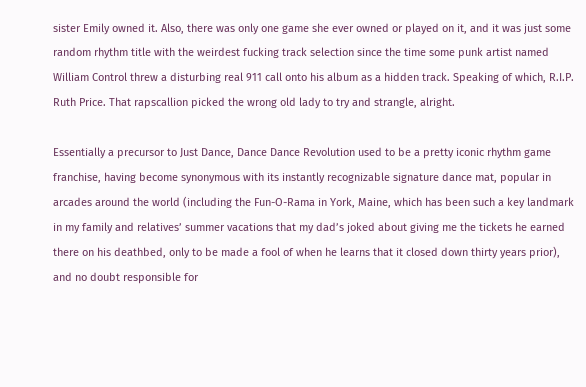sister Emily owned it. Also, there was only one game she ever owned or played on it, and it was just some random rhythm title with the weirdest fucking track selection since the time some punk artist named William Control threw a disturbing real 911 call onto his album as a hidden track. Speaking of which, R.I.P. Ruth Price. That rapscallion picked the wrong old lady to try and strangle, alright.

Essentially a precursor to Just Dance, Dance Dance Revolution used to be a pretty iconic rhythm game franchise, having become synonymous with its instantly recognizable signature dance mat, popular in arcades around the world (including the Fun-O-Rama in York, Maine, which has been such a key landmark in my family and relatives’ summer vacations that my dad’s joked about giving me the tickets he earned there on his deathbed, only to be made a fool of when he learns that it closed down thirty years prior), and no doubt responsible for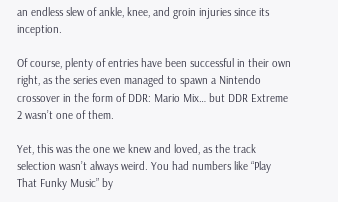an endless slew of ankle, knee, and groin injuries since its inception.

Of course, plenty of entries have been successful in their own right, as the series even managed to spawn a Nintendo crossover in the form of DDR: Mario Mix… but DDR Extreme 2 wasn’t one of them.

Yet, this was the one we knew and loved, as the track selection wasn’t always weird. You had numbers like “Play That Funky Music” by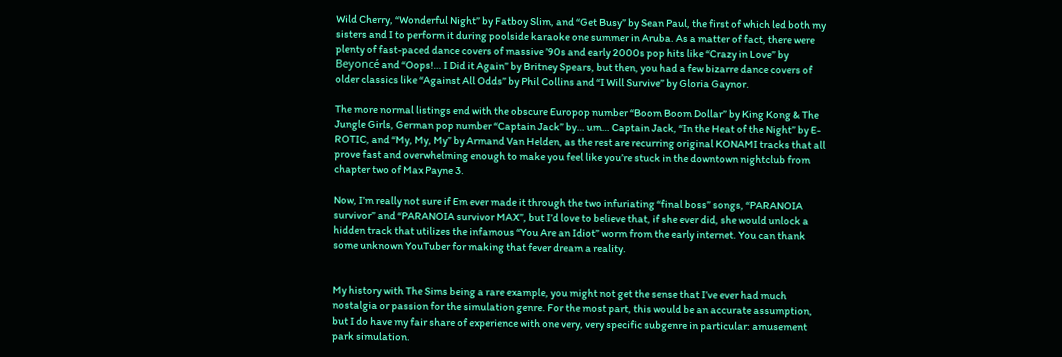Wild Cherry, “Wonderful Night” by Fatboy Slim, and “Get Busy” by Sean Paul, the first of which led both my sisters and I to perform it during poolside karaoke one summer in Aruba. As a matter of fact, there were plenty of fast-paced dance covers of massive ’90s and early 2000s pop hits like “Crazy in Love” by Beyoncé and “Oops!… I Did it Again” by Britney Spears, but then, you had a few bizarre dance covers of older classics like “Against All Odds” by Phil Collins and “I Will Survive” by Gloria Gaynor.

The more normal listings end with the obscure Europop number “Boom Boom Dollar” by King Kong & The Jungle Girls, German pop number “Captain Jack” by… um… Captain Jack, “In the Heat of the Night” by E-ROTIC, and “My, My, My” by Armand Van Helden, as the rest are recurring original KONAMI tracks that all prove fast and overwhelming enough to make you feel like you’re stuck in the downtown nightclub from chapter two of Max Payne 3.

Now, I’m really not sure if Em ever made it through the two infuriating “final boss” songs, “PARANOIA survivor” and “PARANOIA survivor MAX”, but I’d love to believe that, if she ever did, she would unlock a hidden track that utilizes the infamous “You Are an Idiot” worm from the early internet. You can thank some unknown YouTuber for making that fever dream a reality.


My history with The Sims being a rare example, you might not get the sense that I’ve ever had much nostalgia or passion for the simulation genre. For the most part, this would be an accurate assumption, but I do have my fair share of experience with one very, very specific subgenre in particular: amusement park simulation.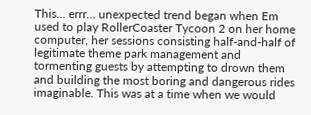This… errr… unexpected trend began when Em used to play RollerCoaster Tycoon 2 on her home computer, her sessions consisting half-and-half of legitimate theme park management and tormenting guests by attempting to drown them and building the most boring and dangerous rides imaginable. This was at a time when we would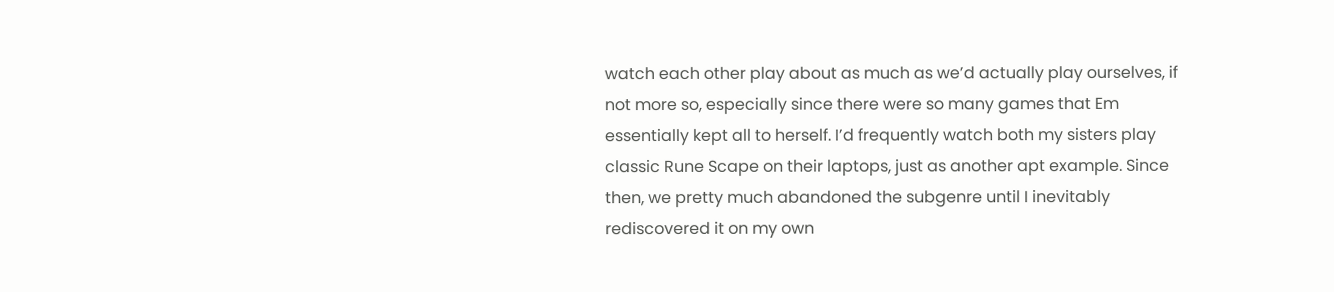watch each other play about as much as we’d actually play ourselves, if not more so, especially since there were so many games that Em essentially kept all to herself. I’d frequently watch both my sisters play classic Rune Scape on their laptops, just as another apt example. Since then, we pretty much abandoned the subgenre until I inevitably rediscovered it on my own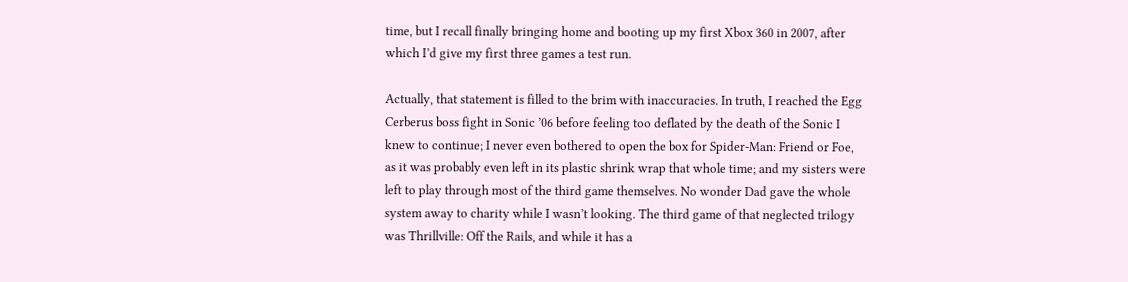time, but I recall finally bringing home and booting up my first Xbox 360 in 2007, after which I’d give my first three games a test run.

Actually, that statement is filled to the brim with inaccuracies. In truth, I reached the Egg Cerberus boss fight in Sonic ’06 before feeling too deflated by the death of the Sonic I knew to continue; I never even bothered to open the box for Spider-Man: Friend or Foe, as it was probably even left in its plastic shrink wrap that whole time; and my sisters were left to play through most of the third game themselves. No wonder Dad gave the whole system away to charity while I wasn’t looking. The third game of that neglected trilogy was Thrillville: Off the Rails, and while it has a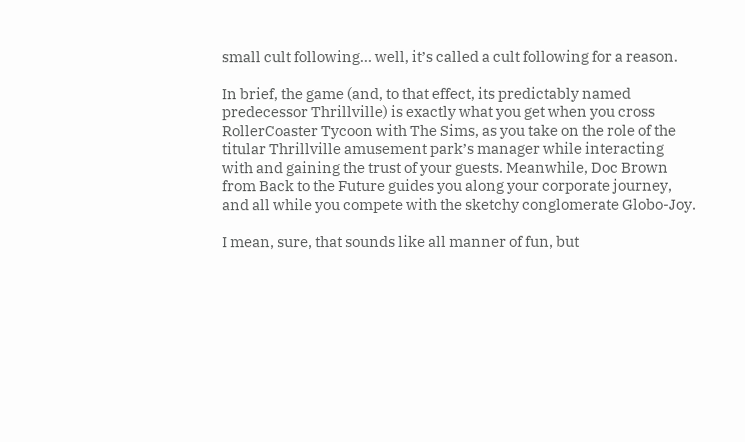small cult following… well, it’s called a cult following for a reason.

In brief, the game (and, to that effect, its predictably named predecessor Thrillville) is exactly what you get when you cross RollerCoaster Tycoon with The Sims, as you take on the role of the titular Thrillville amusement park’s manager while interacting with and gaining the trust of your guests. Meanwhile, Doc Brown from Back to the Future guides you along your corporate journey, and all while you compete with the sketchy conglomerate Globo-Joy.

I mean, sure, that sounds like all manner of fun, but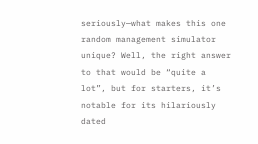seriously—what makes this one random management simulator unique? Well, the right answer to that would be “quite a lot”, but for starters, it’s notable for its hilariously dated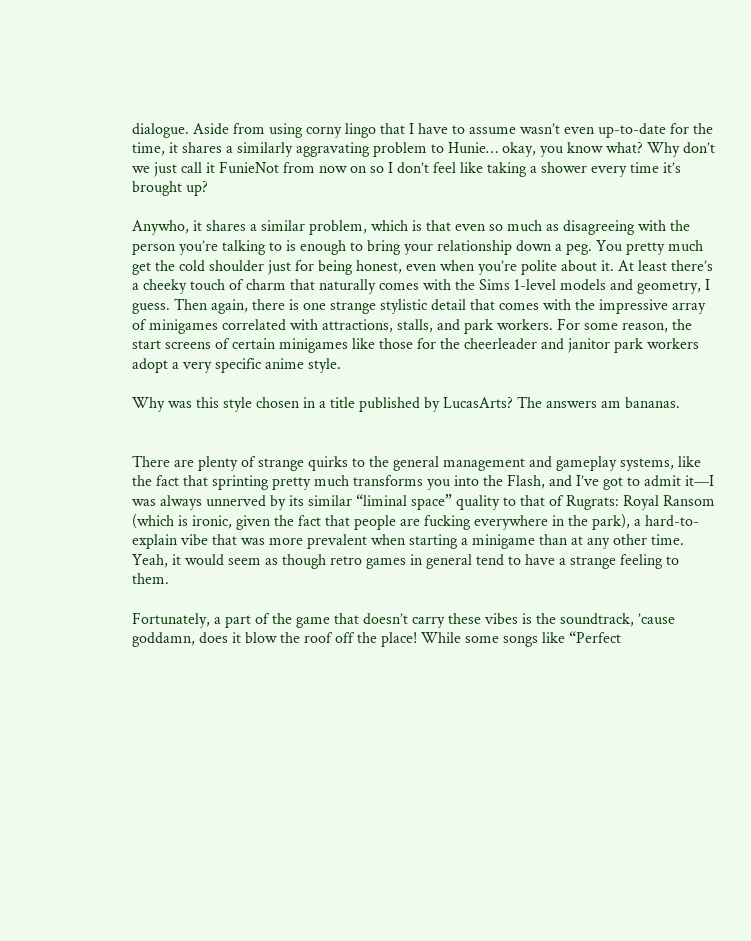dialogue. Aside from using corny lingo that I have to assume wasn’t even up-to-date for the time, it shares a similarly aggravating problem to Hunie… okay, you know what? Why don’t we just call it FunieNot from now on so I don’t feel like taking a shower every time it’s brought up?

Anywho, it shares a similar problem, which is that even so much as disagreeing with the person you’re talking to is enough to bring your relationship down a peg. You pretty much get the cold shoulder just for being honest, even when you’re polite about it. At least there’s a cheeky touch of charm that naturally comes with the Sims 1-level models and geometry, I guess. Then again, there is one strange stylistic detail that comes with the impressive array of minigames correlated with attractions, stalls, and park workers. For some reason, the start screens of certain minigames like those for the cheerleader and janitor park workers adopt a very specific anime style.

Why was this style chosen in a title published by LucasArts? The answers am bananas.


There are plenty of strange quirks to the general management and gameplay systems, like the fact that sprinting pretty much transforms you into the Flash, and I’ve got to admit it—I was always unnerved by its similar “liminal space” quality to that of Rugrats: Royal Ransom (which is ironic, given the fact that people are fucking everywhere in the park), a hard-to-explain vibe that was more prevalent when starting a minigame than at any other time. Yeah, it would seem as though retro games in general tend to have a strange feeling to them.

Fortunately, a part of the game that doesn’t carry these vibes is the soundtrack, ’cause goddamn, does it blow the roof off the place! While some songs like “Perfect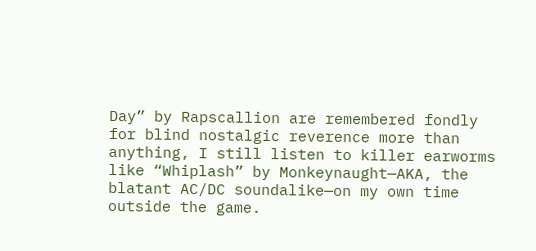Day” by Rapscallion are remembered fondly for blind nostalgic reverence more than anything, I still listen to killer earworms like “Whiplash” by Monkeynaught—AKA, the blatant AC/DC soundalike—on my own time outside the game.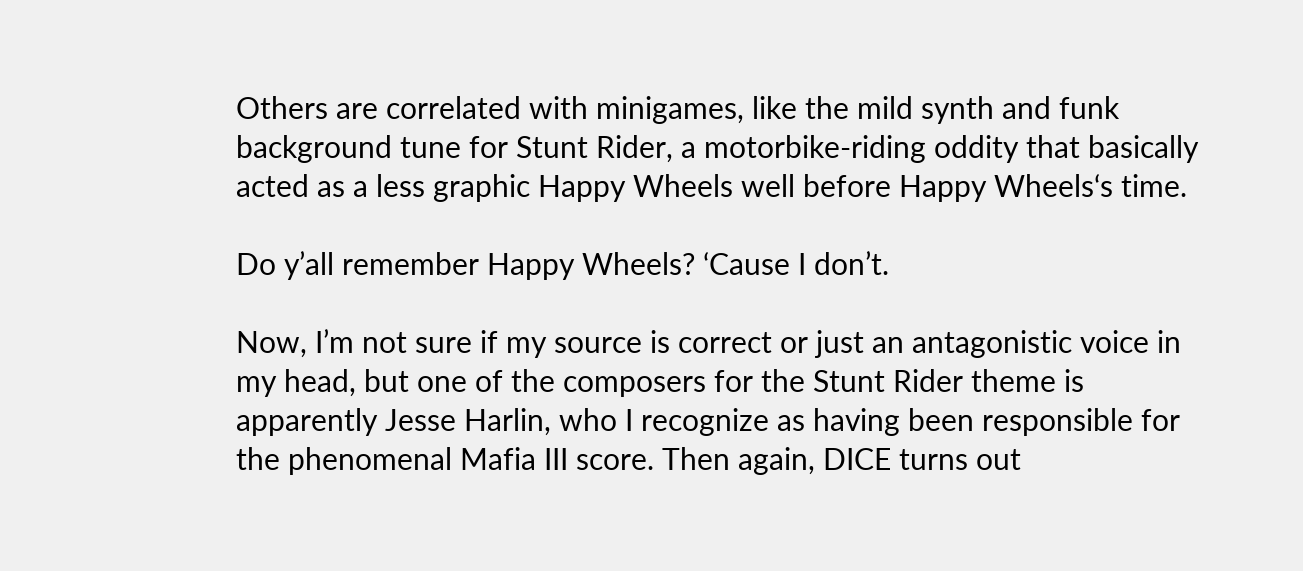Others are correlated with minigames, like the mild synth and funk background tune for Stunt Rider, a motorbike-riding oddity that basically acted as a less graphic Happy Wheels well before Happy Wheels‘s time.

Do y’all remember Happy Wheels? ‘Cause I don’t.

Now, I’m not sure if my source is correct or just an antagonistic voice in my head, but one of the composers for the Stunt Rider theme is apparently Jesse Harlin, who I recognize as having been responsible for the phenomenal Mafia III score. Then again, DICE turns out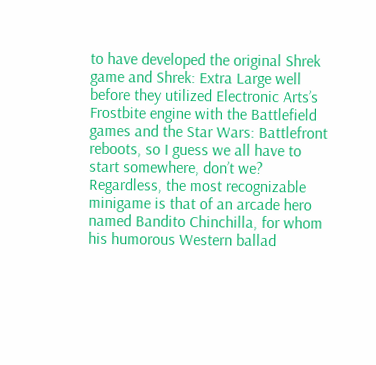to have developed the original Shrek game and Shrek: Extra Large well before they utilized Electronic Arts’s Frostbite engine with the Battlefield games and the Star Wars: Battlefront reboots, so I guess we all have to start somewhere, don’t we? Regardless, the most recognizable minigame is that of an arcade hero named Bandito Chinchilla, for whom his humorous Western ballad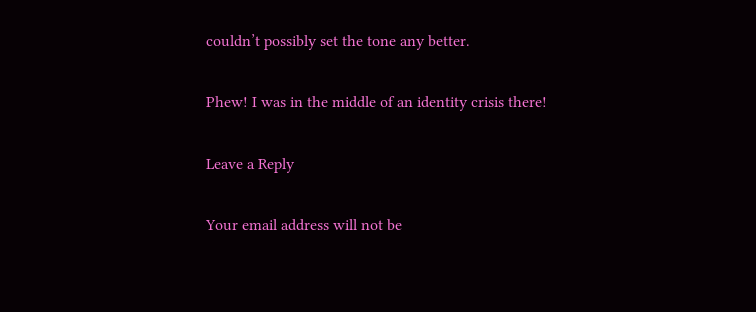couldn’t possibly set the tone any better.

Phew! I was in the middle of an identity crisis there!

Leave a Reply

Your email address will not be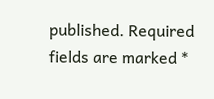published. Required fields are marked *